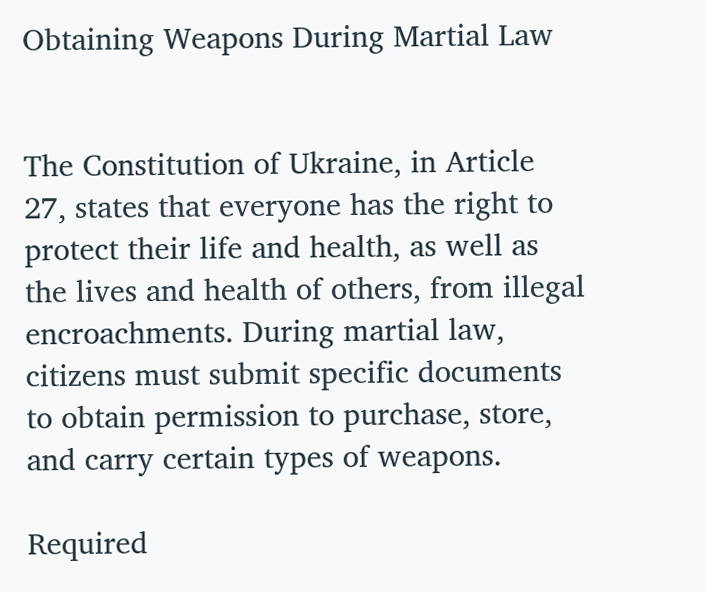Obtaining Weapons During Martial Law


The Constitution of Ukraine, in Article 27, states that everyone has the right to protect their life and health, as well as the lives and health of others, from illegal encroachments. During martial law, citizens must submit specific documents to obtain permission to purchase, store, and carry certain types of weapons.

Required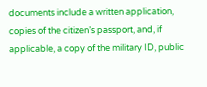documents include a written application, copies of the citizen’s passport, and, if applicable, a copy of the military ID, public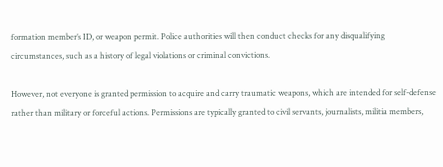formation member’s ID, or weapon permit. Police authorities will then conduct checks for any disqualifying circumstances, such as a history of legal violations or criminal convictions.

However, not everyone is granted permission to acquire and carry traumatic weapons, which are intended for self-defense rather than military or forceful actions. Permissions are typically granted to civil servants, journalists, militia members,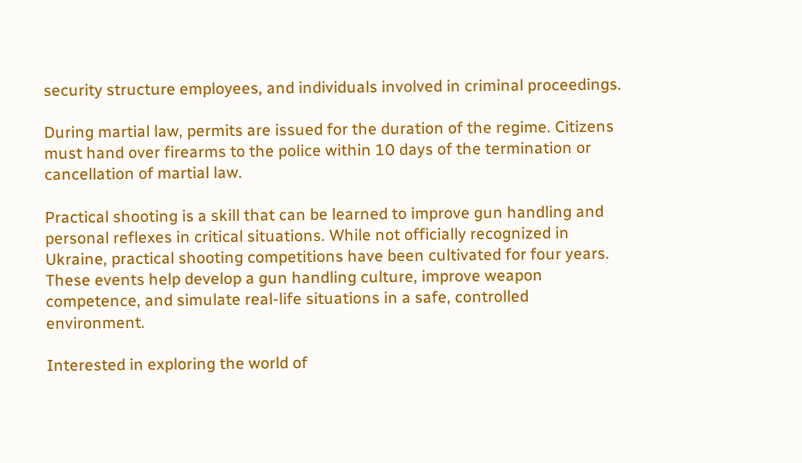security structure employees, and individuals involved in criminal proceedings.

During martial law, permits are issued for the duration of the regime. Citizens must hand over firearms to the police within 10 days of the termination or cancellation of martial law.

Practical shooting is a skill that can be learned to improve gun handling and personal reflexes in critical situations. While not officially recognized in Ukraine, practical shooting competitions have been cultivated for four years. These events help develop a gun handling culture, improve weapon competence, and simulate real-life situations in a safe, controlled environment.

Interested in exploring the world of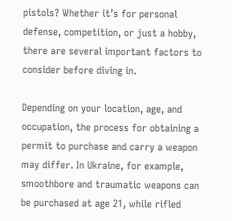pistols? Whether it’s for personal defense, competition, or just a hobby, there are several important factors to consider before diving in.

Depending on your location, age, and occupation, the process for obtaining a permit to purchase and carry a weapon may differ. In Ukraine, for example, smoothbore and traumatic weapons can be purchased at age 21, while rifled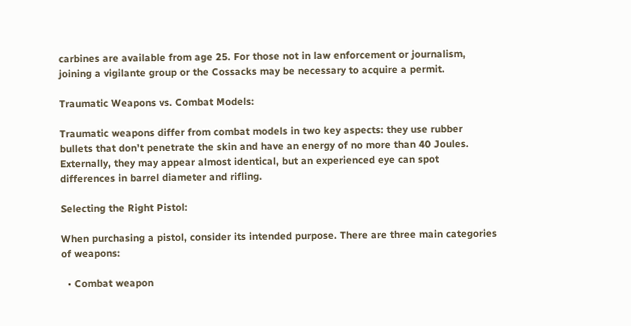carbines are available from age 25. For those not in law enforcement or journalism, joining a vigilante group or the Cossacks may be necessary to acquire a permit.

Traumatic Weapons vs. Combat Models:

Traumatic weapons differ from combat models in two key aspects: they use rubber bullets that don’t penetrate the skin and have an energy of no more than 40 Joules. Externally, they may appear almost identical, but an experienced eye can spot differences in barrel diameter and rifling.

Selecting the Right Pistol:

When purchasing a pistol, consider its intended purpose. There are three main categories of weapons:

  • Combat weapon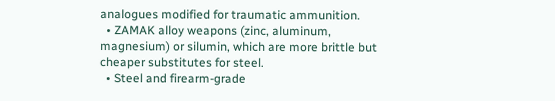analogues modified for traumatic ammunition.
  • ZAMAK alloy weapons (zinc, aluminum, magnesium) or silumin, which are more brittle but cheaper substitutes for steel.
  • Steel and firearm-grade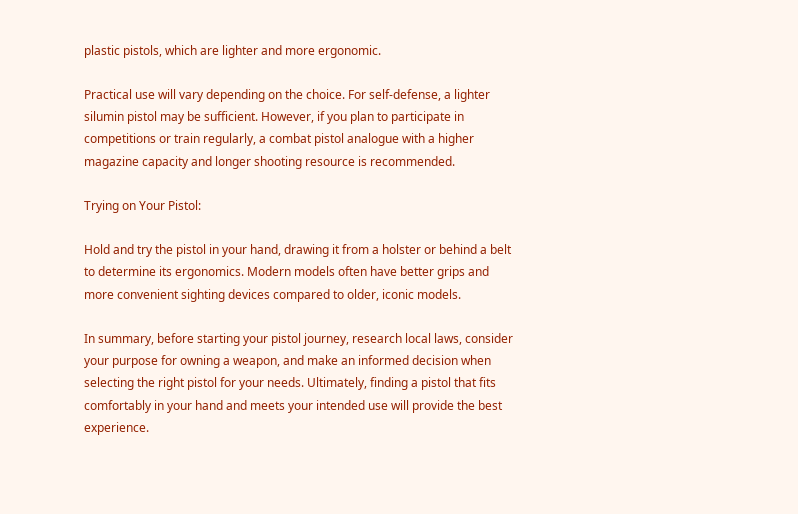plastic pistols, which are lighter and more ergonomic.

Practical use will vary depending on the choice. For self-defense, a lighter silumin pistol may be sufficient. However, if you plan to participate in competitions or train regularly, a combat pistol analogue with a higher magazine capacity and longer shooting resource is recommended.

Trying on Your Pistol:

Hold and try the pistol in your hand, drawing it from a holster or behind a belt to determine its ergonomics. Modern models often have better grips and more convenient sighting devices compared to older, iconic models.

In summary, before starting your pistol journey, research local laws, consider your purpose for owning a weapon, and make an informed decision when selecting the right pistol for your needs. Ultimately, finding a pistol that fits comfortably in your hand and meets your intended use will provide the best experience.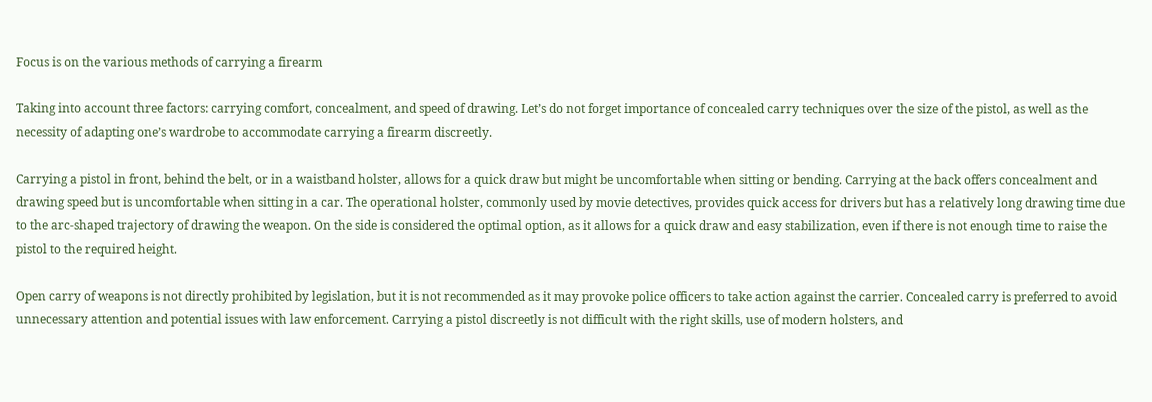Focus is on the various methods of carrying a firearm

Taking into account three factors: carrying comfort, concealment, and speed of drawing. Let’s do not forget importance of concealed carry techniques over the size of the pistol, as well as the necessity of adapting one’s wardrobe to accommodate carrying a firearm discreetly.

Carrying a pistol in front, behind the belt, or in a waistband holster, allows for a quick draw but might be uncomfortable when sitting or bending. Carrying at the back offers concealment and drawing speed but is uncomfortable when sitting in a car. The operational holster, commonly used by movie detectives, provides quick access for drivers but has a relatively long drawing time due to the arc-shaped trajectory of drawing the weapon. On the side is considered the optimal option, as it allows for a quick draw and easy stabilization, even if there is not enough time to raise the pistol to the required height.

Open carry of weapons is not directly prohibited by legislation, but it is not recommended as it may provoke police officers to take action against the carrier. Concealed carry is preferred to avoid unnecessary attention and potential issues with law enforcement. Carrying a pistol discreetly is not difficult with the right skills, use of modern holsters, and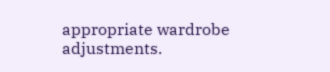appropriate wardrobe adjustments.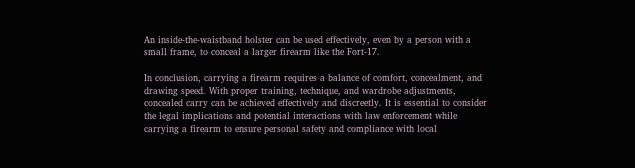An inside-the-waistband holster can be used effectively, even by a person with a small frame, to conceal a larger firearm like the Fort-17.

In conclusion, carrying a firearm requires a balance of comfort, concealment, and drawing speed. With proper training, technique, and wardrobe adjustments, concealed carry can be achieved effectively and discreetly. It is essential to consider the legal implications and potential interactions with law enforcement while carrying a firearm to ensure personal safety and compliance with local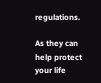regulations.

As they can help protect your life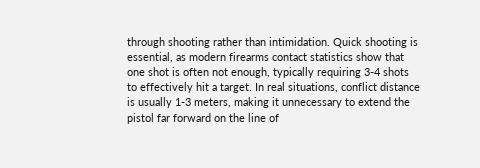through shooting rather than intimidation. Quick shooting is essential, as modern firearms contact statistics show that one shot is often not enough, typically requiring 3-4 shots to effectively hit a target. In real situations, conflict distance is usually 1-3 meters, making it unnecessary to extend the pistol far forward on the line of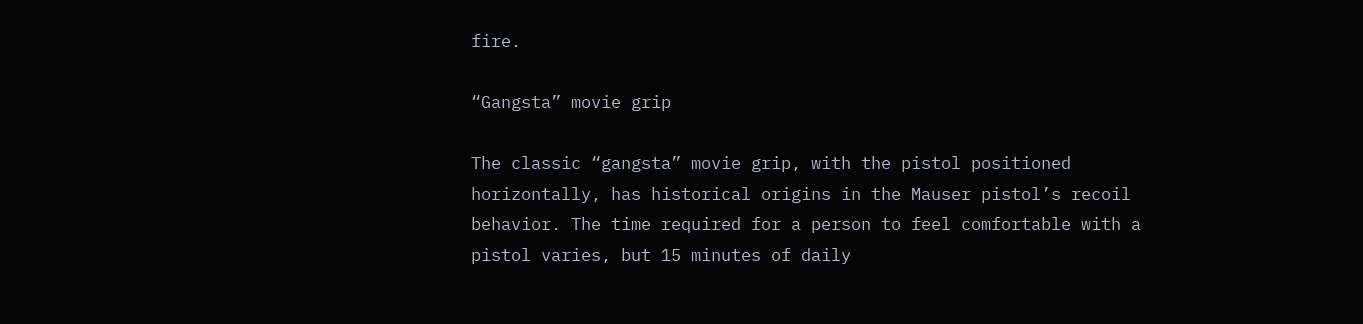fire.

“Gangsta” movie grip

The classic “gangsta” movie grip, with the pistol positioned horizontally, has historical origins in the Mauser pistol’s recoil behavior. The time required for a person to feel comfortable with a pistol varies, but 15 minutes of daily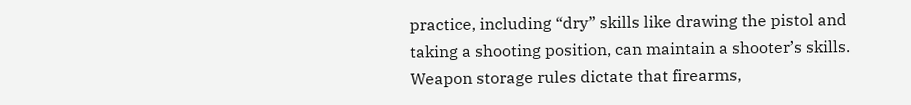practice, including “dry” skills like drawing the pistol and taking a shooting position, can maintain a shooter’s skills. Weapon storage rules dictate that firearms,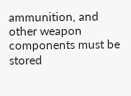ammunition, and other weapon components must be stored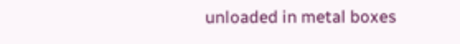unloaded in metal boxes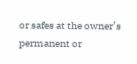or safes at the owner’s permanent or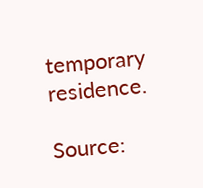temporary residence.

Source: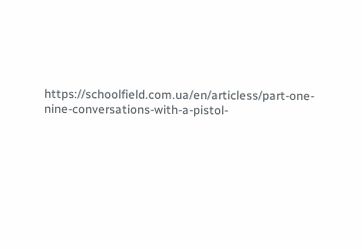https://schoolfield.com.ua/en/articless/part-one-nine-conversations-with-a-pistol-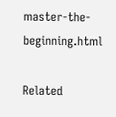master-the-beginning.html

Related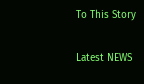To This Story

Latest NEWS